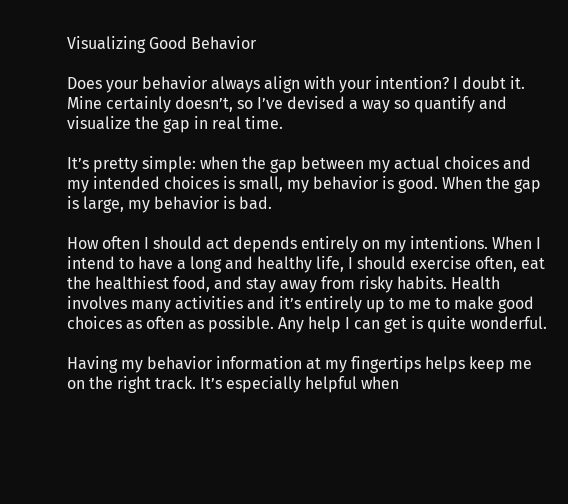Visualizing Good Behavior

Does your behavior always align with your intention? I doubt it. Mine certainly doesn’t, so I’ve devised a way so quantify and visualize the gap in real time.

It’s pretty simple: when the gap between my actual choices and my intended choices is small, my behavior is good. When the gap is large, my behavior is bad.

How often I should act depends entirely on my intentions. When I intend to have a long and healthy life, I should exercise often, eat the healthiest food, and stay away from risky habits. Health involves many activities and it’s entirely up to me to make good choices as often as possible. Any help I can get is quite wonderful.

Having my behavior information at my fingertips helps keep me on the right track. It’s especially helpful when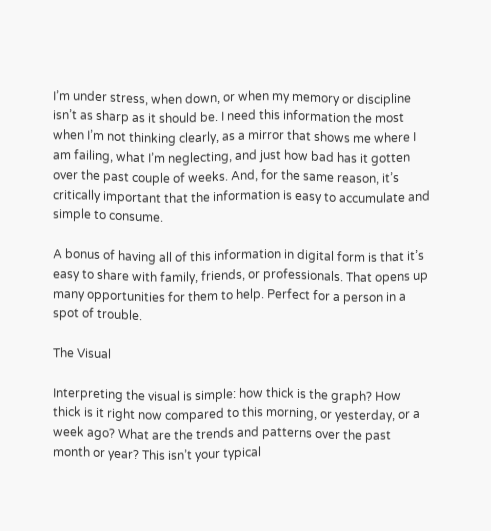I’m under stress, when down, or when my memory or discipline isn’t as sharp as it should be. I need this information the most when I’m not thinking clearly, as a mirror that shows me where I am failing, what I’m neglecting, and just how bad has it gotten over the past couple of weeks. And, for the same reason, it’s critically important that the information is easy to accumulate and simple to consume.

A bonus of having all of this information in digital form is that it’s easy to share with family, friends, or professionals. That opens up many opportunities for them to help. Perfect for a person in a spot of trouble.

The Visual

Interpreting the visual is simple: how thick is the graph? How thick is it right now compared to this morning, or yesterday, or a week ago? What are the trends and patterns over the past month or year? This isn’t your typical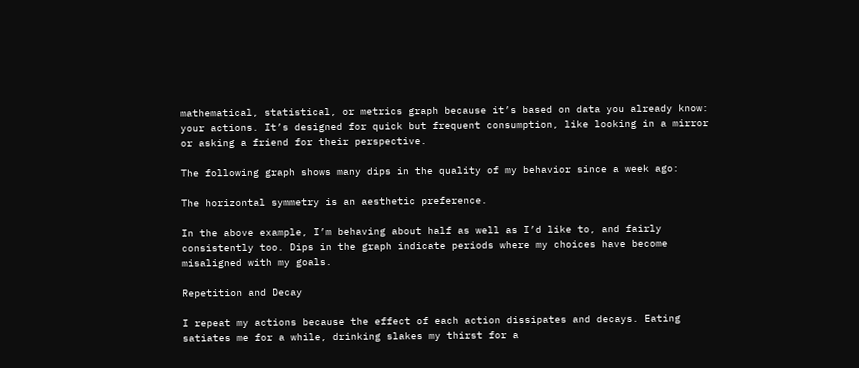mathematical, statistical, or metrics graph because it’s based on data you already know: your actions. It’s designed for quick but frequent consumption, like looking in a mirror or asking a friend for their perspective.

The following graph shows many dips in the quality of my behavior since a week ago:

The horizontal symmetry is an aesthetic preference.

In the above example, I’m behaving about half as well as I’d like to, and fairly consistently too. Dips in the graph indicate periods where my choices have become misaligned with my goals.

Repetition and Decay

I repeat my actions because the effect of each action dissipates and decays. Eating satiates me for a while, drinking slakes my thirst for a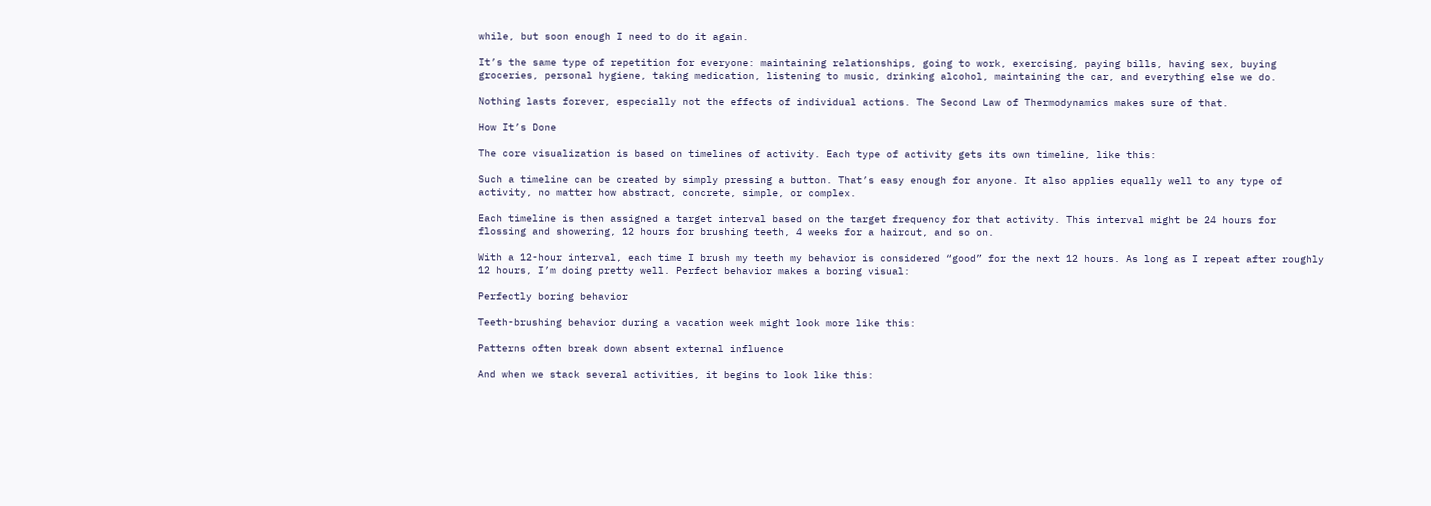while, but soon enough I need to do it again.

It’s the same type of repetition for everyone: maintaining relationships, going to work, exercising, paying bills, having sex, buying groceries, personal hygiene, taking medication, listening to music, drinking alcohol, maintaining the car, and everything else we do.

Nothing lasts forever, especially not the effects of individual actions. The Second Law of Thermodynamics makes sure of that.

How It’s Done

The core visualization is based on timelines of activity. Each type of activity gets its own timeline, like this:

Such a timeline can be created by simply pressing a button. That’s easy enough for anyone. It also applies equally well to any type of activity, no matter how abstract, concrete, simple, or complex.

Each timeline is then assigned a target interval based on the target frequency for that activity. This interval might be 24 hours for flossing and showering, 12 hours for brushing teeth, 4 weeks for a haircut, and so on.

With a 12-hour interval, each time I brush my teeth my behavior is considered “good” for the next 12 hours. As long as I repeat after roughly 12 hours, I’m doing pretty well. Perfect behavior makes a boring visual:

Perfectly boring behavior

Teeth-brushing behavior during a vacation week might look more like this:

Patterns often break down absent external influence

And when we stack several activities, it begins to look like this: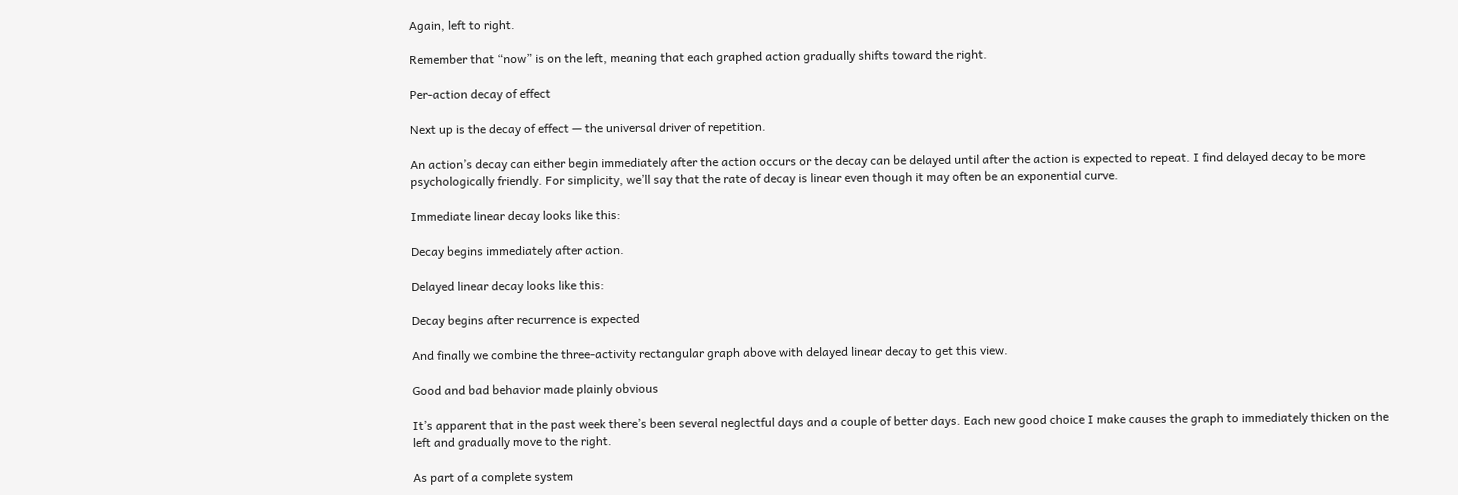Again, left to right.

Remember that “now” is on the left, meaning that each graphed action gradually shifts toward the right.

Per-action decay of effect

Next up is the decay of effect — the universal driver of repetition.

An action’s decay can either begin immediately after the action occurs or the decay can be delayed until after the action is expected to repeat. I find delayed decay to be more psychologically friendly. For simplicity, we’ll say that the rate of decay is linear even though it may often be an exponential curve.

Immediate linear decay looks like this:

Decay begins immediately after action.

Delayed linear decay looks like this:

Decay begins after recurrence is expected

And finally we combine the three-activity rectangular graph above with delayed linear decay to get this view.

Good and bad behavior made plainly obvious

It’s apparent that in the past week there’s been several neglectful days and a couple of better days. Each new good choice I make causes the graph to immediately thicken on the left and gradually move to the right.

As part of a complete system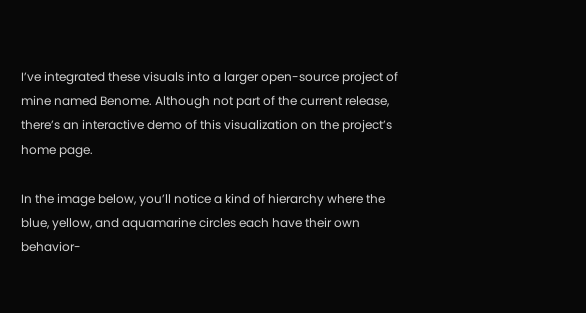I’ve integrated these visuals into a larger open-source project of mine named Benome. Although not part of the current release, there’s an interactive demo of this visualization on the project’s home page.

In the image below, you’ll notice a kind of hierarchy where the blue, yellow, and aquamarine circles each have their own behavior-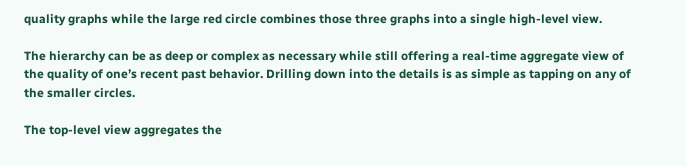quality graphs while the large red circle combines those three graphs into a single high-level view.

The hierarchy can be as deep or complex as necessary while still offering a real-time aggregate view of the quality of one’s recent past behavior. Drilling down into the details is as simple as tapping on any of the smaller circles.

The top-level view aggregates the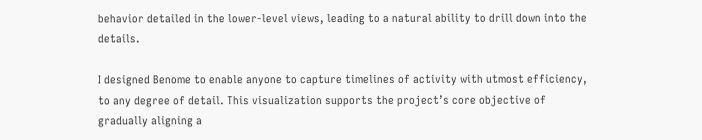behavior detailed in the lower-level views, leading to a natural ability to drill down into the details.

I designed Benome to enable anyone to capture timelines of activity with utmost efficiency, to any degree of detail. This visualization supports the project’s core objective of gradually aligning a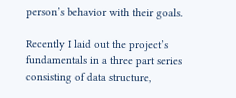person’s behavior with their goals.

Recently I laid out the project’s fundamentals in a three part series consisting of data structure,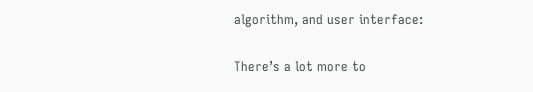algorithm, and user interface:

There’s a lot more to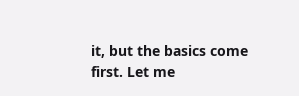it, but the basics come first. Let me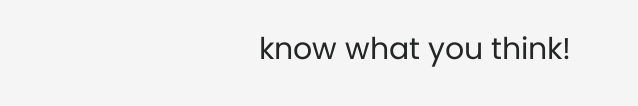know what you think!